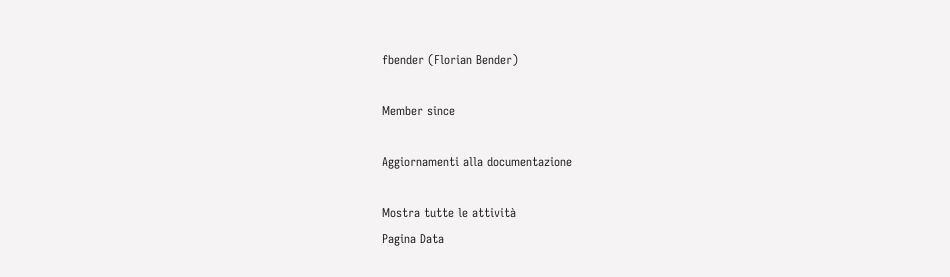fbender (Florian Bender)

Member since

Aggiornamenti alla documentazione

Mostra tutte le attività
Pagina Data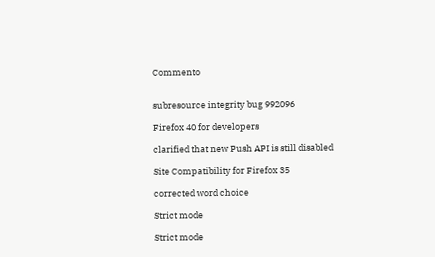Commento


subresource integrity bug 992096

Firefox 40 for developers

clarified that new Push API is still disabled

Site Compatibility for Firefox 35

corrected word choice

Strict mode

Strict mode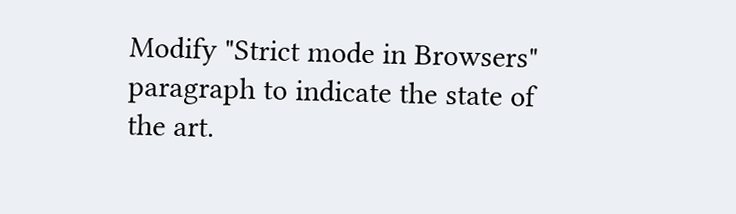Modify "Strict mode in Browsers" paragraph to indicate the state of the art.